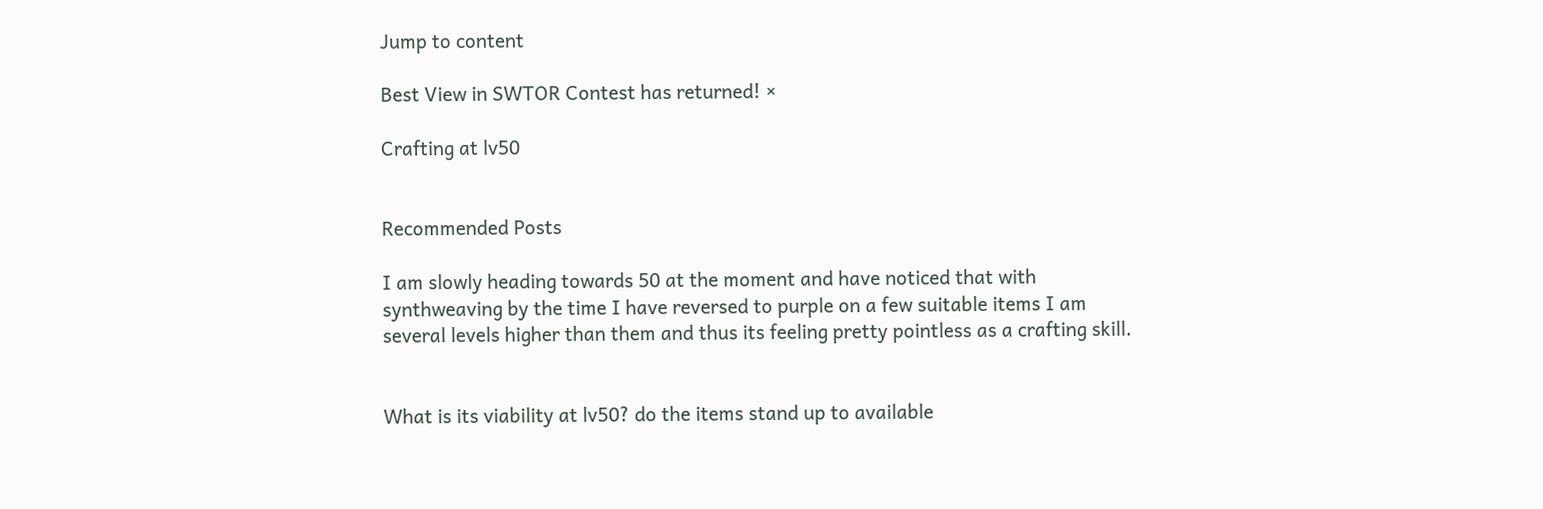Jump to content

Best View in SWTOR Contest has returned! ×

Crafting at lv50


Recommended Posts

I am slowly heading towards 50 at the moment and have noticed that with synthweaving by the time I have reversed to purple on a few suitable items I am several levels higher than them and thus its feeling pretty pointless as a crafting skill.


What is its viability at lv50? do the items stand up to available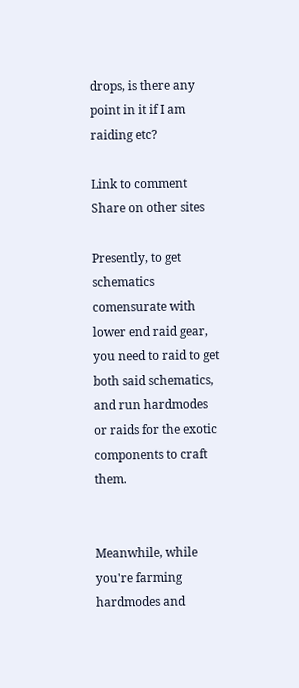drops, is there any point in it if I am raiding etc?

Link to comment
Share on other sites

Presently, to get schematics comensurate with lower end raid gear, you need to raid to get both said schematics, and run hardmodes or raids for the exotic components to craft them.


Meanwhile, while you're farming hardmodes and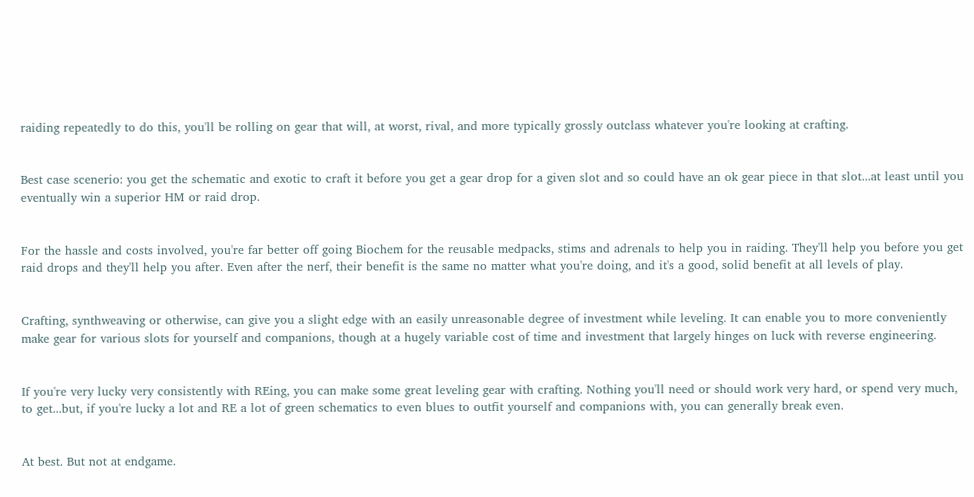raiding repeatedly to do this, you'll be rolling on gear that will, at worst, rival, and more typically grossly outclass whatever you're looking at crafting.


Best case scenerio: you get the schematic and exotic to craft it before you get a gear drop for a given slot and so could have an ok gear piece in that slot...at least until you eventually win a superior HM or raid drop.


For the hassle and costs involved, you're far better off going Biochem for the reusable medpacks, stims and adrenals to help you in raiding. They'll help you before you get raid drops and they'll help you after. Even after the nerf, their benefit is the same no matter what you're doing, and it's a good, solid benefit at all levels of play.


Crafting, synthweaving or otherwise, can give you a slight edge with an easily unreasonable degree of investment while leveling. It can enable you to more conveniently make gear for various slots for yourself and companions, though at a hugely variable cost of time and investment that largely hinges on luck with reverse engineering.


If you're very lucky very consistently with REing, you can make some great leveling gear with crafting. Nothing you'll need or should work very hard, or spend very much, to get...but, if you're lucky a lot and RE a lot of green schematics to even blues to outfit yourself and companions with, you can generally break even.


At best. But not at endgame.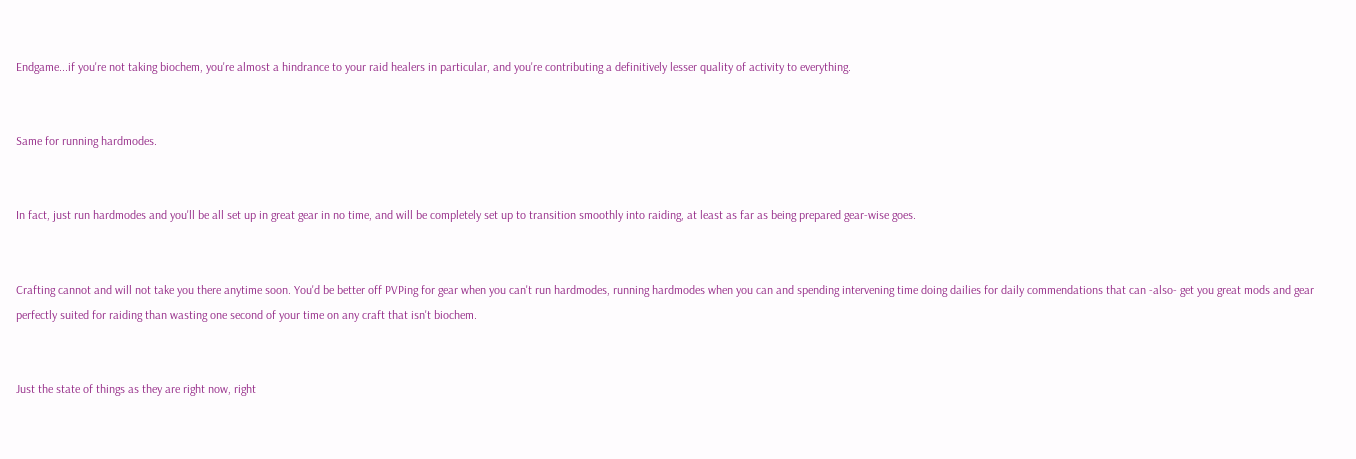Endgame...if you're not taking biochem, you're almost a hindrance to your raid healers in particular, and you're contributing a definitively lesser quality of activity to everything.


Same for running hardmodes.


In fact, just run hardmodes and you'll be all set up in great gear in no time, and will be completely set up to transition smoothly into raiding, at least as far as being prepared gear-wise goes.


Crafting cannot and will not take you there anytime soon. You'd be better off PVPing for gear when you can't run hardmodes, running hardmodes when you can and spending intervening time doing dailies for daily commendations that can -also- get you great mods and gear perfectly suited for raiding than wasting one second of your time on any craft that isn't biochem.


Just the state of things as they are right now, right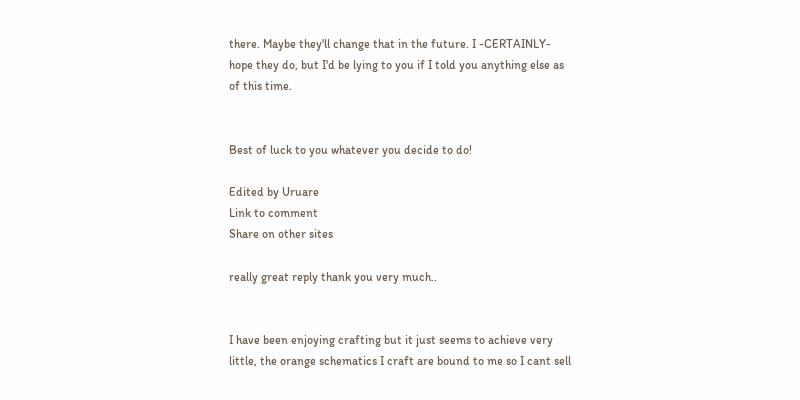there. Maybe they'll change that in the future. I -CERTAINLY- hope they do, but I'd be lying to you if I told you anything else as of this time.


Best of luck to you whatever you decide to do!

Edited by Uruare
Link to comment
Share on other sites

really great reply thank you very much..


I have been enjoying crafting but it just seems to achieve very little, the orange schematics I craft are bound to me so I cant sell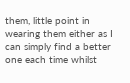them, little point in wearing them either as I can simply find a better one each time whilst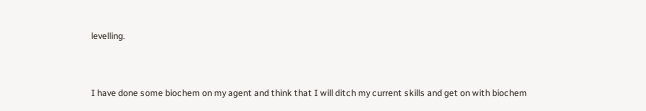levelling.


I have done some biochem on my agent and think that I will ditch my current skills and get on with biochem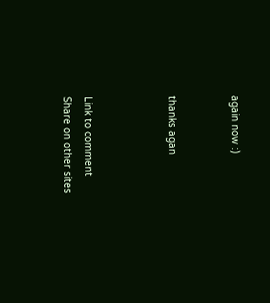again now :)


thanks agan



Link to comment
Share on other sites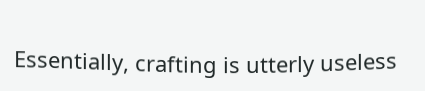Essentially, crafting is utterly useless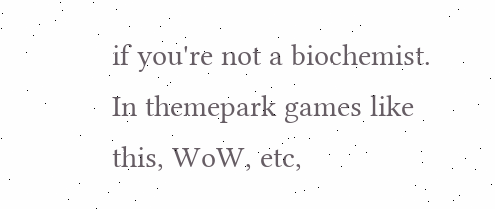if you're not a biochemist. In themepark games like this, WoW, etc,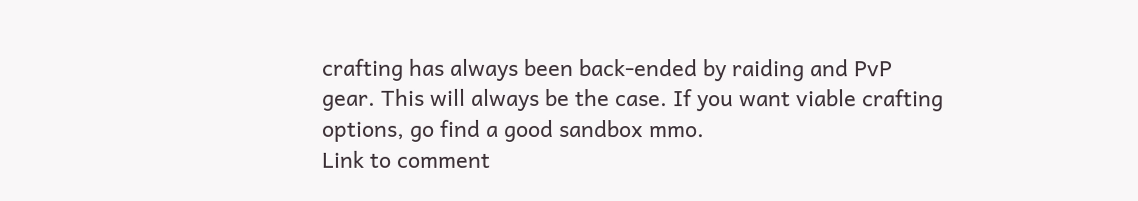crafting has always been back-ended by raiding and PvP gear. This will always be the case. If you want viable crafting options, go find a good sandbox mmo.
Link to comment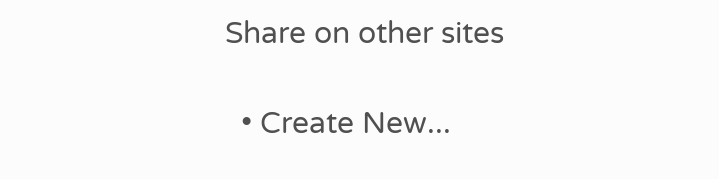Share on other sites

  • Create New...